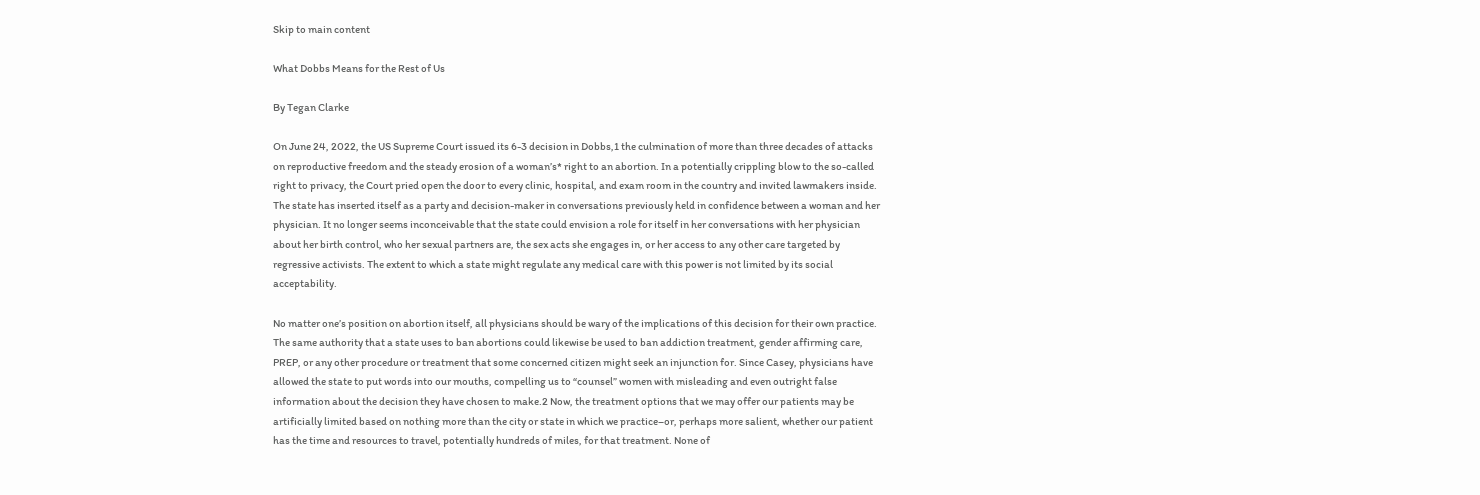Skip to main content

What Dobbs Means for the Rest of Us

By Tegan Clarke

On June 24, 2022, the US Supreme Court issued its 6-3 decision in Dobbs,1 the culmination of more than three decades of attacks on reproductive freedom and the steady erosion of a woman’s* right to an abortion. In a potentially crippling blow to the so-called right to privacy, the Court pried open the door to every clinic, hospital, and exam room in the country and invited lawmakers inside. The state has inserted itself as a party and decision-maker in conversations previously held in confidence between a woman and her physician. It no longer seems inconceivable that the state could envision a role for itself in her conversations with her physician about her birth control, who her sexual partners are, the sex acts she engages in, or her access to any other care targeted by regressive activists. The extent to which a state might regulate any medical care with this power is not limited by its social acceptability.

No matter one’s position on abortion itself, all physicians should be wary of the implications of this decision for their own practice. The same authority that a state uses to ban abortions could likewise be used to ban addiction treatment, gender affirming care, PREP, or any other procedure or treatment that some concerned citizen might seek an injunction for. Since Casey, physicians have allowed the state to put words into our mouths, compelling us to “counsel” women with misleading and even outright false information about the decision they have chosen to make.2 Now, the treatment options that we may offer our patients may be artificially limited based on nothing more than the city or state in which we practice–or, perhaps more salient, whether our patient has the time and resources to travel, potentially hundreds of miles, for that treatment. None of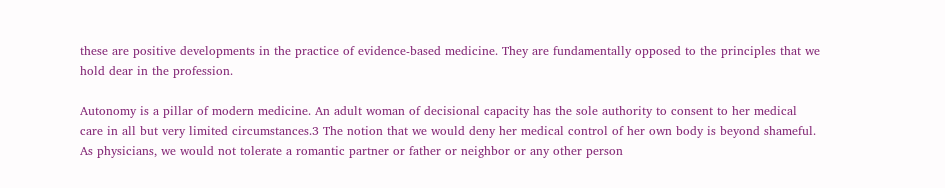these are positive developments in the practice of evidence-based medicine. They are fundamentally opposed to the principles that we hold dear in the profession.

Autonomy is a pillar of modern medicine. An adult woman of decisional capacity has the sole authority to consent to her medical care in all but very limited circumstances.3 The notion that we would deny her medical control of her own body is beyond shameful. As physicians, we would not tolerate a romantic partner or father or neighbor or any other person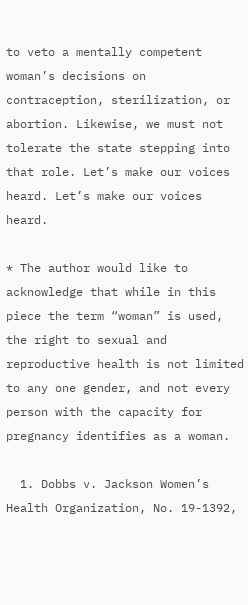to veto a mentally competent woman’s decisions on contraception, sterilization, or abortion. Likewise, we must not tolerate the state stepping into that role. Let’s make our voices heard. Let’s make our voices heard.

* The author would like to acknowledge that while in this piece the term “woman” is used, the right to sexual and reproductive health is not limited to any one gender, and not every person with the capacity for pregnancy identifies as a woman.

  1. Dobbs v. Jackson Women’s Health Organization, No. 19-1392,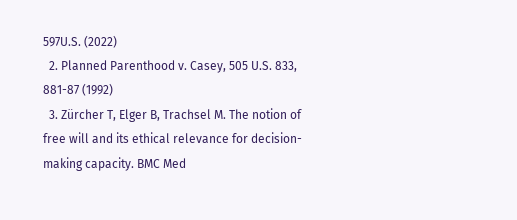597U.S. (2022)
  2. Planned Parenthood v. Casey, 505 U.S. 833, 881-87 (1992)
  3. Zürcher T, Elger B, Trachsel M. The notion of free will and its ethical relevance for decision-making capacity. BMC Med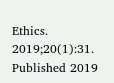Ethics. 2019;20(1):31. Published 2019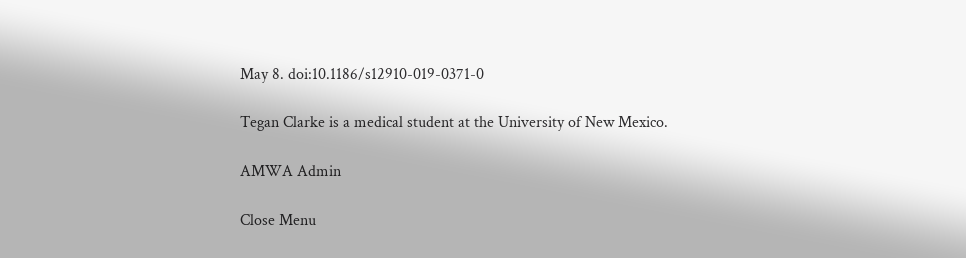May 8. doi:10.1186/s12910-019-0371-0

Tegan Clarke is a medical student at the University of New Mexico.

AMWA Admin

Close Menu